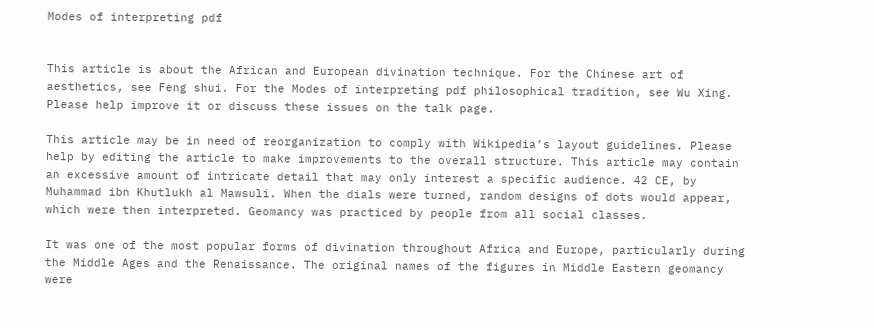Modes of interpreting pdf


This article is about the African and European divination technique. For the Chinese art of aesthetics, see Feng shui. For the Modes of interpreting pdf philosophical tradition, see Wu Xing. Please help improve it or discuss these issues on the talk page.

This article may be in need of reorganization to comply with Wikipedia’s layout guidelines. Please help by editing the article to make improvements to the overall structure. This article may contain an excessive amount of intricate detail that may only interest a specific audience. 42 CE, by Muhammad ibn Khutlukh al Mawsuli. When the dials were turned, random designs of dots would appear, which were then interpreted. Geomancy was practiced by people from all social classes.

It was one of the most popular forms of divination throughout Africa and Europe, particularly during the Middle Ages and the Renaissance. The original names of the figures in Middle Eastern geomancy were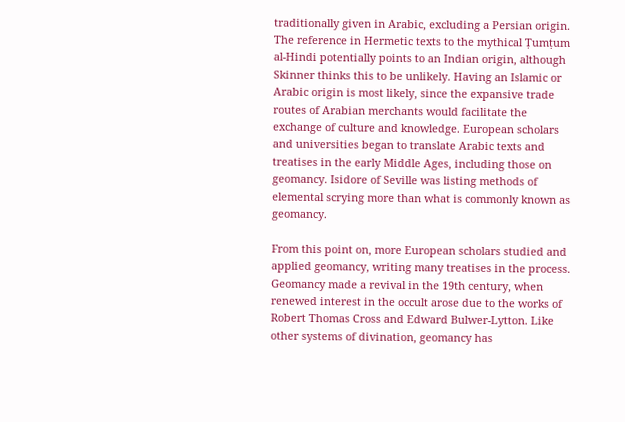traditionally given in Arabic, excluding a Persian origin. The reference in Hermetic texts to the mythical Ṭumṭum al-Hindi potentially points to an Indian origin, although Skinner thinks this to be unlikely. Having an Islamic or Arabic origin is most likely, since the expansive trade routes of Arabian merchants would facilitate the exchange of culture and knowledge. European scholars and universities began to translate Arabic texts and treatises in the early Middle Ages, including those on geomancy. Isidore of Seville was listing methods of elemental scrying more than what is commonly known as geomancy.

From this point on, more European scholars studied and applied geomancy, writing many treatises in the process. Geomancy made a revival in the 19th century, when renewed interest in the occult arose due to the works of Robert Thomas Cross and Edward Bulwer-Lytton. Like other systems of divination, geomancy has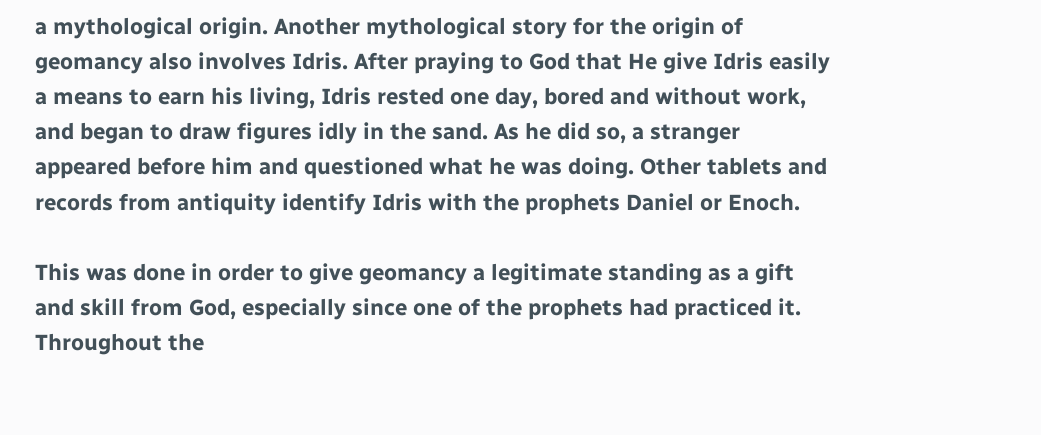a mythological origin. Another mythological story for the origin of geomancy also involves Idris. After praying to God that He give Idris easily a means to earn his living, Idris rested one day, bored and without work, and began to draw figures idly in the sand. As he did so, a stranger appeared before him and questioned what he was doing. Other tablets and records from antiquity identify Idris with the prophets Daniel or Enoch.

This was done in order to give geomancy a legitimate standing as a gift and skill from God, especially since one of the prophets had practiced it. Throughout the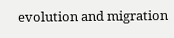evolution and migration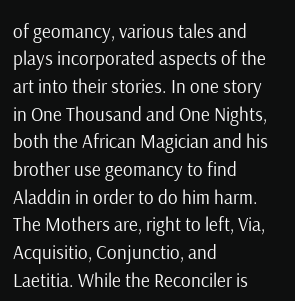of geomancy, various tales and plays incorporated aspects of the art into their stories. In one story in One Thousand and One Nights, both the African Magician and his brother use geomancy to find Aladdin in order to do him harm. The Mothers are, right to left, Via, Acquisitio, Conjunctio, and Laetitia. While the Reconciler is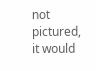not pictured, it would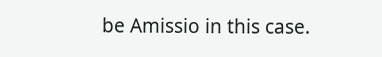be Amissio in this case.